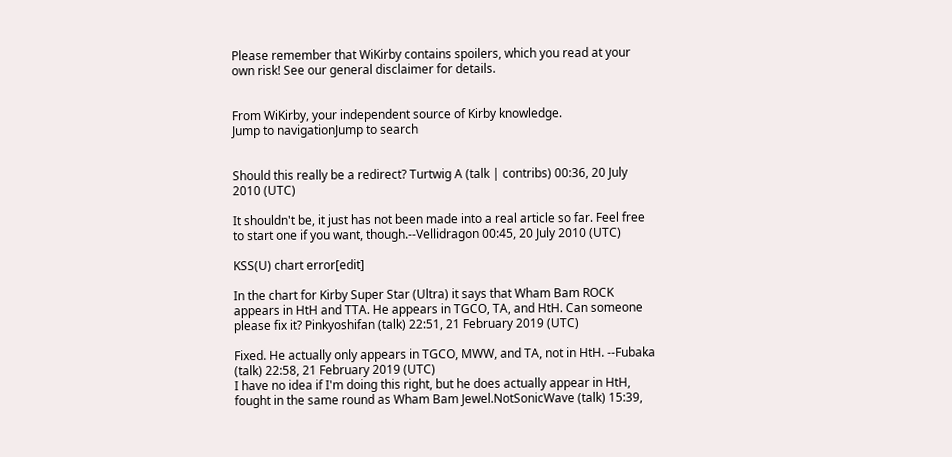Please remember that WiKirby contains spoilers, which you read at your own risk! See our general disclaimer for details.


From WiKirby, your independent source of Kirby knowledge.
Jump to navigationJump to search


Should this really be a redirect? Turtwig A (talk | contribs) 00:36, 20 July 2010 (UTC)

It shouldn't be, it just has not been made into a real article so far. Feel free to start one if you want, though.--Vellidragon 00:45, 20 July 2010 (UTC)

KSS(U) chart error[edit]

In the chart for Kirby Super Star (Ultra) it says that Wham Bam ROCK appears in HtH and TTA. He appears in TGCO, TA, and HtH. Can someone please fix it? Pinkyoshifan (talk) 22:51, 21 February 2019 (UTC)

Fixed. He actually only appears in TGCO, MWW, and TA, not in HtH. --Fubaka (talk) 22:58, 21 February 2019 (UTC)
I have no idea if I'm doing this right, but he does actually appear in HtH, fought in the same round as Wham Bam Jewel.NotSonicWave (talk) 15:39,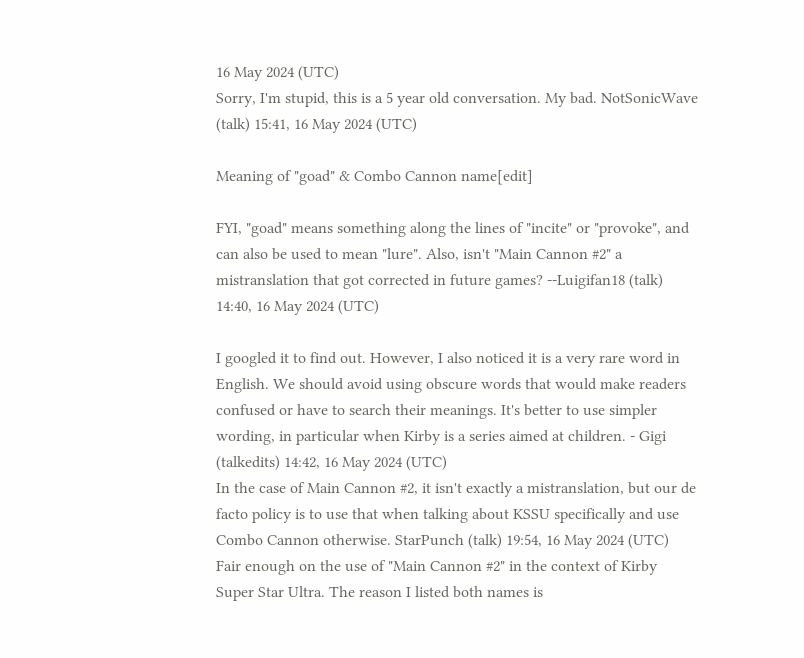16 May 2024 (UTC)
Sorry, I'm stupid, this is a 5 year old conversation. My bad. NotSonicWave (talk) 15:41, 16 May 2024 (UTC)

Meaning of "goad" & Combo Cannon name[edit]

FYI, "goad" means something along the lines of "incite" or "provoke", and can also be used to mean "lure". Also, isn't "Main Cannon #2" a mistranslation that got corrected in future games? --Luigifan18 (talk) 14:40, 16 May 2024 (UTC)

I googled it to find out. However, I also noticed it is a very rare word in English. We should avoid using obscure words that would make readers confused or have to search their meanings. It's better to use simpler wording, in particular when Kirby is a series aimed at children. - Gigi (talkedits) 14:42, 16 May 2024 (UTC)
In the case of Main Cannon #2, it isn't exactly a mistranslation, but our de facto policy is to use that when talking about KSSU specifically and use Combo Cannon otherwise. StarPunch (talk) 19:54, 16 May 2024 (UTC)
Fair enough on the use of "Main Cannon #2" in the context of Kirby Super Star Ultra. The reason I listed both names is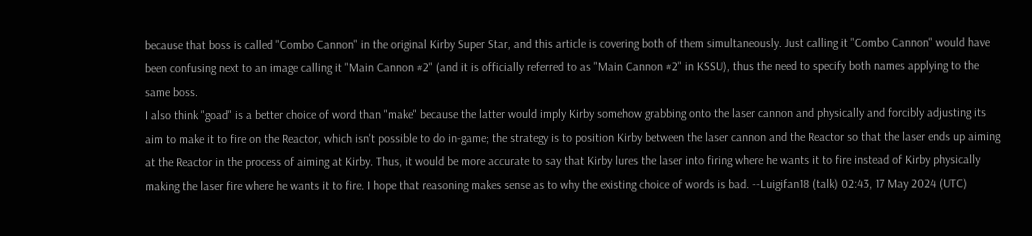because that boss is called "Combo Cannon" in the original Kirby Super Star, and this article is covering both of them simultaneously. Just calling it "Combo Cannon" would have been confusing next to an image calling it "Main Cannon #2" (and it is officially referred to as "Main Cannon #2" in KSSU), thus the need to specify both names applying to the same boss.
I also think "goad" is a better choice of word than "make" because the latter would imply Kirby somehow grabbing onto the laser cannon and physically and forcibly adjusting its aim to make it to fire on the Reactor, which isn't possible to do in-game; the strategy is to position Kirby between the laser cannon and the Reactor so that the laser ends up aiming at the Reactor in the process of aiming at Kirby. Thus, it would be more accurate to say that Kirby lures the laser into firing where he wants it to fire instead of Kirby physically making the laser fire where he wants it to fire. I hope that reasoning makes sense as to why the existing choice of words is bad. --Luigifan18 (talk) 02:43, 17 May 2024 (UTC)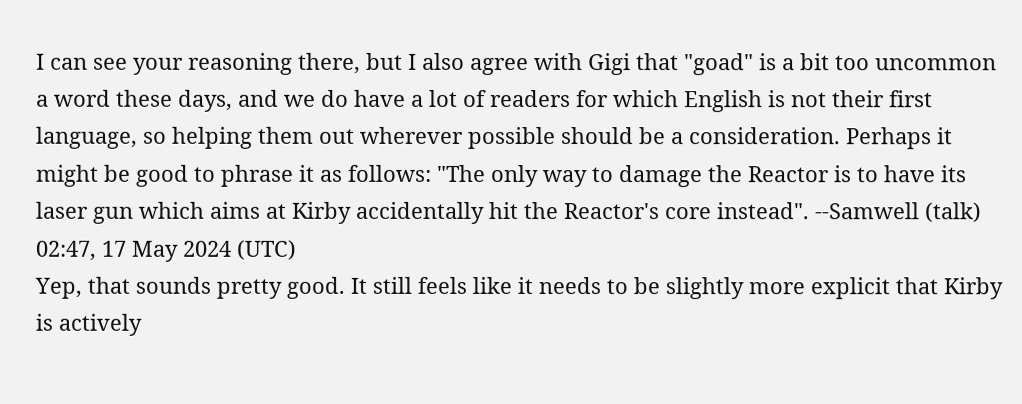I can see your reasoning there, but I also agree with Gigi that "goad" is a bit too uncommon a word these days, and we do have a lot of readers for which English is not their first language, so helping them out wherever possible should be a consideration. Perhaps it might be good to phrase it as follows: "The only way to damage the Reactor is to have its laser gun which aims at Kirby accidentally hit the Reactor's core instead". --Samwell (talk) 02:47, 17 May 2024 (UTC)
Yep, that sounds pretty good. It still feels like it needs to be slightly more explicit that Kirby is actively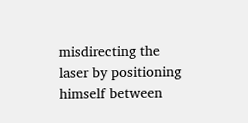misdirecting the laser by positioning himself between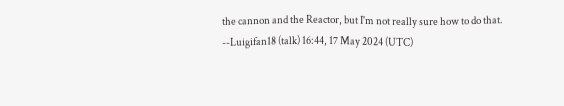the cannon and the Reactor, but I'm not really sure how to do that. --Luigifan18 (talk) 16:44, 17 May 2024 (UTC)